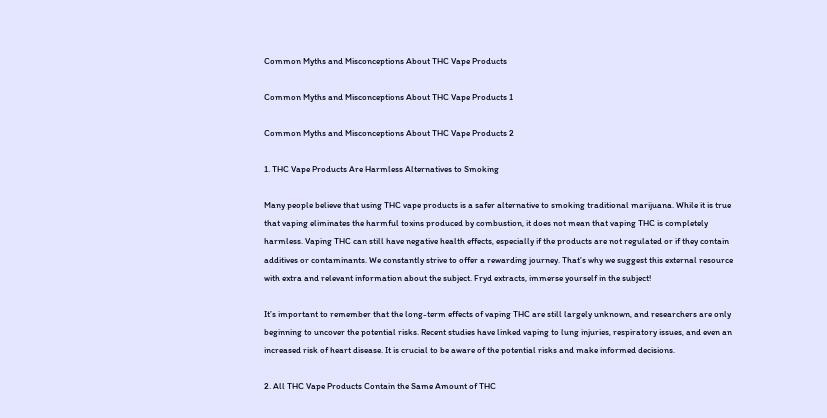Common Myths and Misconceptions About THC Vape Products

Common Myths and Misconceptions About THC Vape Products 1

Common Myths and Misconceptions About THC Vape Products 2

1. THC Vape Products Are Harmless Alternatives to Smoking

Many people believe that using THC vape products is a safer alternative to smoking traditional marijuana. While it is true that vaping eliminates the harmful toxins produced by combustion, it does not mean that vaping THC is completely harmless. Vaping THC can still have negative health effects, especially if the products are not regulated or if they contain additives or contaminants. We constantly strive to offer a rewarding journey. That’s why we suggest this external resource with extra and relevant information about the subject. Fryd extracts, immerse yourself in the subject!

It’s important to remember that the long-term effects of vaping THC are still largely unknown, and researchers are only beginning to uncover the potential risks. Recent studies have linked vaping to lung injuries, respiratory issues, and even an increased risk of heart disease. It is crucial to be aware of the potential risks and make informed decisions.

2. All THC Vape Products Contain the Same Amount of THC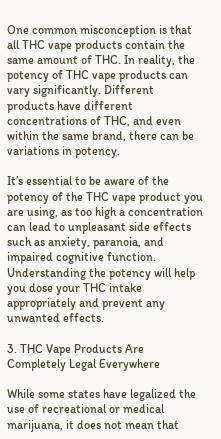One common misconception is that all THC vape products contain the same amount of THC. In reality, the potency of THC vape products can vary significantly. Different products have different concentrations of THC, and even within the same brand, there can be variations in potency.

It’s essential to be aware of the potency of the THC vape product you are using, as too high a concentration can lead to unpleasant side effects such as anxiety, paranoia, and impaired cognitive function. Understanding the potency will help you dose your THC intake appropriately and prevent any unwanted effects.

3. THC Vape Products Are Completely Legal Everywhere

While some states have legalized the use of recreational or medical marijuana, it does not mean that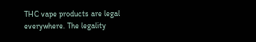THC vape products are legal everywhere. The legality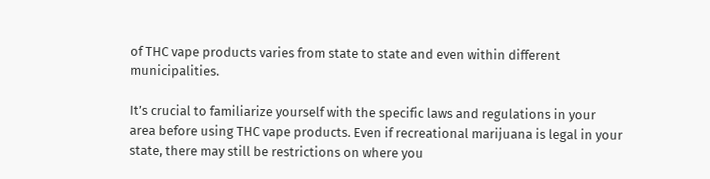of THC vape products varies from state to state and even within different municipalities.

It’s crucial to familiarize yourself with the specific laws and regulations in your area before using THC vape products. Even if recreational marijuana is legal in your state, there may still be restrictions on where you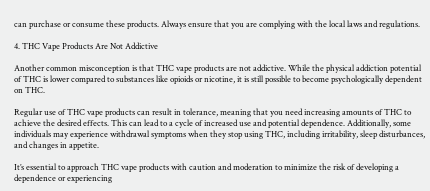can purchase or consume these products. Always ensure that you are complying with the local laws and regulations.

4. THC Vape Products Are Not Addictive

Another common misconception is that THC vape products are not addictive. While the physical addiction potential of THC is lower compared to substances like opioids or nicotine, it is still possible to become psychologically dependent on THC.

Regular use of THC vape products can result in tolerance, meaning that you need increasing amounts of THC to achieve the desired effects. This can lead to a cycle of increased use and potential dependence. Additionally, some individuals may experience withdrawal symptoms when they stop using THC, including irritability, sleep disturbances, and changes in appetite.

It’s essential to approach THC vape products with caution and moderation to minimize the risk of developing a dependence or experiencing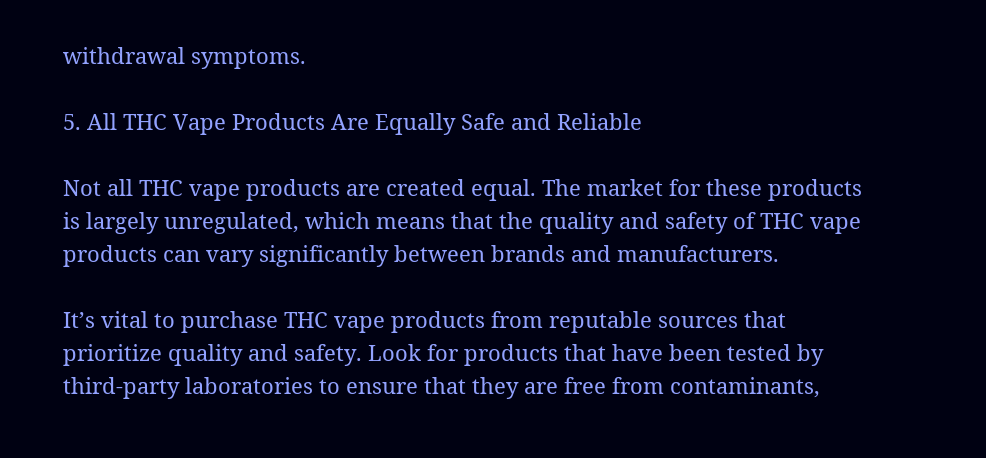withdrawal symptoms.

5. All THC Vape Products Are Equally Safe and Reliable

Not all THC vape products are created equal. The market for these products is largely unregulated, which means that the quality and safety of THC vape products can vary significantly between brands and manufacturers.

It’s vital to purchase THC vape products from reputable sources that prioritize quality and safety. Look for products that have been tested by third-party laboratories to ensure that they are free from contaminants,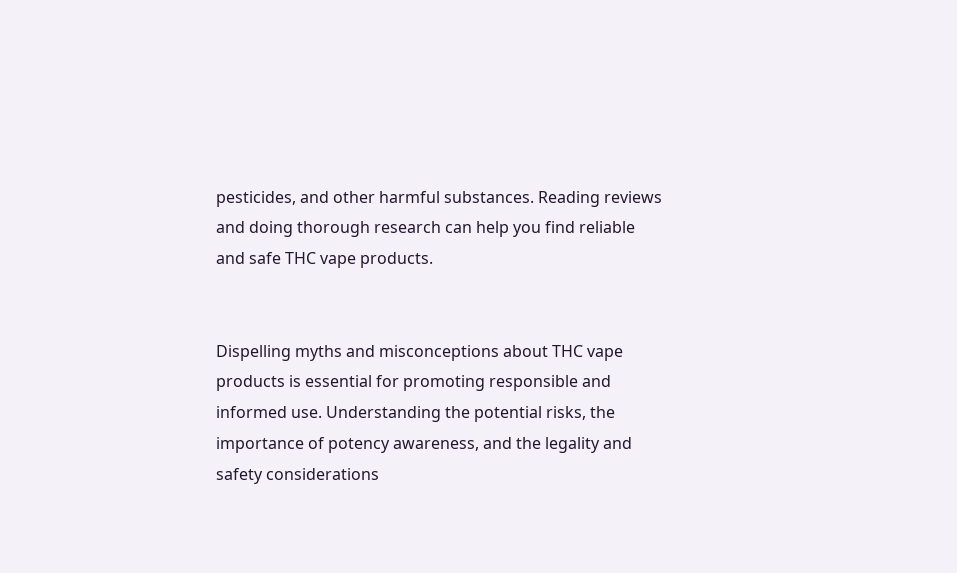pesticides, and other harmful substances. Reading reviews and doing thorough research can help you find reliable and safe THC vape products.


Dispelling myths and misconceptions about THC vape products is essential for promoting responsible and informed use. Understanding the potential risks, the importance of potency awareness, and the legality and safety considerations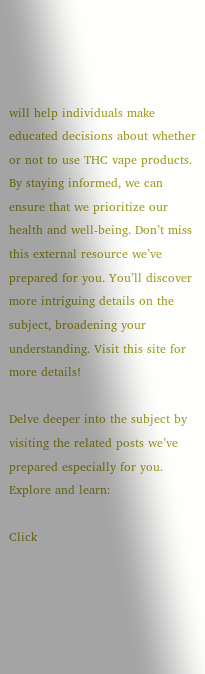will help individuals make educated decisions about whether or not to use THC vape products. By staying informed, we can ensure that we prioritize our health and well-being. Don’t miss this external resource we’ve prepared for you. You’ll discover more intriguing details on the subject, broadening your understanding. Visit this site for more details!

Delve deeper into the subject by visiting the related posts we’ve prepared especially for you. Explore and learn:

Click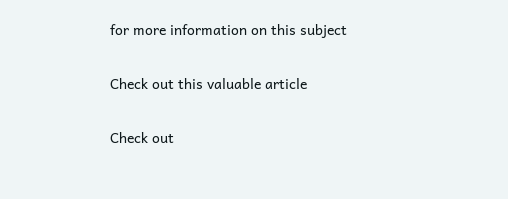for more information on this subject

Check out this valuable article

Check out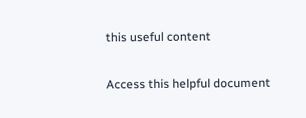this useful content

Access this helpful document